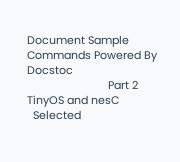Document Sample
Commands Powered By Docstoc
                           Part 2
TinyOS and nesC
  Selected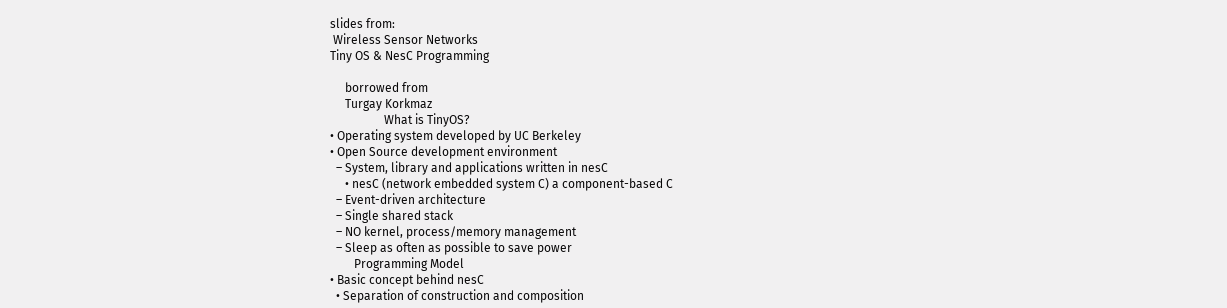slides from:
 Wireless Sensor Networks
Tiny OS & NesC Programming

     borrowed from
     Turgay Korkmaz
                  What is TinyOS?
• Operating system developed by UC Berkeley
• Open Source development environment
  – System, library and applications written in nesC
     • nesC (network embedded system C) a component-based C
  – Event-driven architecture
  – Single shared stack
  – NO kernel, process/memory management
  – Sleep as often as possible to save power
        Programming Model
• Basic concept behind nesC
  • Separation of construction and composition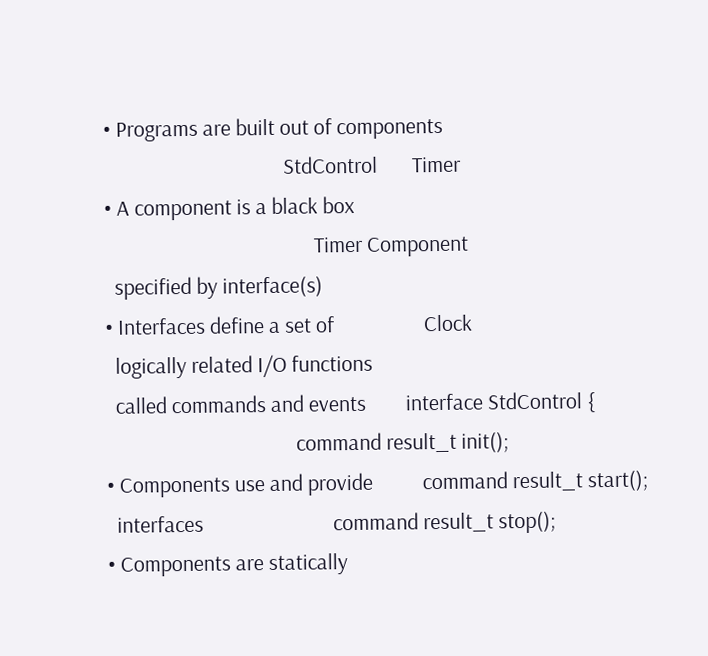• Programs are built out of components
                                    StdControl       Timer
• A component is a black box
                                          Timer Component
  specified by interface(s)
• Interfaces define a set of                  Clock
  logically related I/O functions
  called commands and events        interface StdControl {
                                      command result_t init();
• Components use and provide          command result_t start();
  interfaces                          command result_t stop();
• Components are statically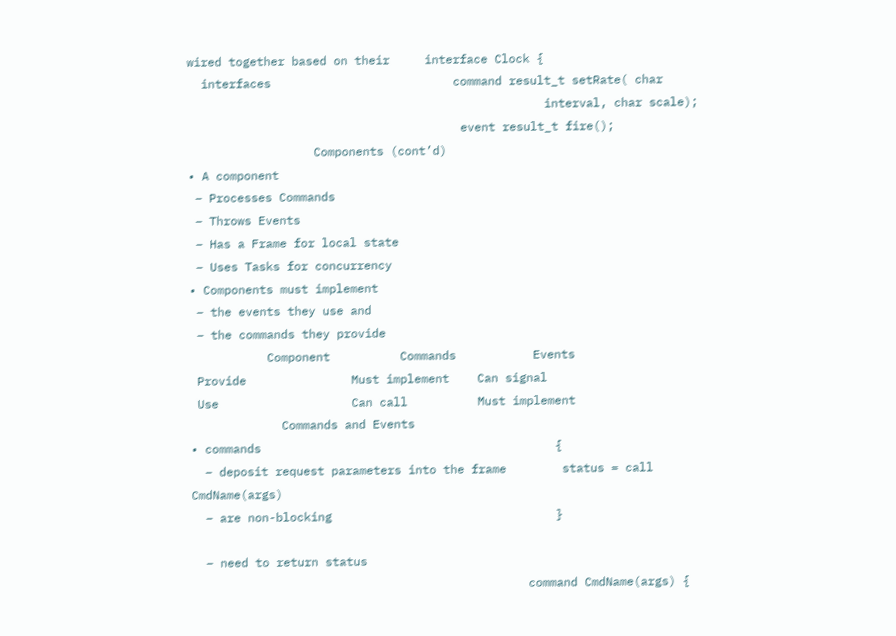wired together based on their     interface Clock {
  interfaces                          command result_t setRate( char
                                                   interval, char scale);
                                       event result_t fire();
                  Components (cont’d)
• A component
 – Processes Commands
 – Throws Events
 – Has a Frame for local state
 – Uses Tasks for concurrency
• Components must implement
 – the events they use and
 – the commands they provide
           Component          Commands           Events
 Provide               Must implement    Can signal
 Use                   Can call          Must implement
             Commands and Events
• commands                                          {
  – deposit request parameters into the frame        status = call CmdName(args)
  – are non-blocking                                }

  – need to return status
                                                command CmdName(args) {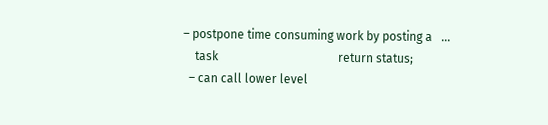– postpone time consuming work by posting a   ...
    task                                        return status;
  – can call lower level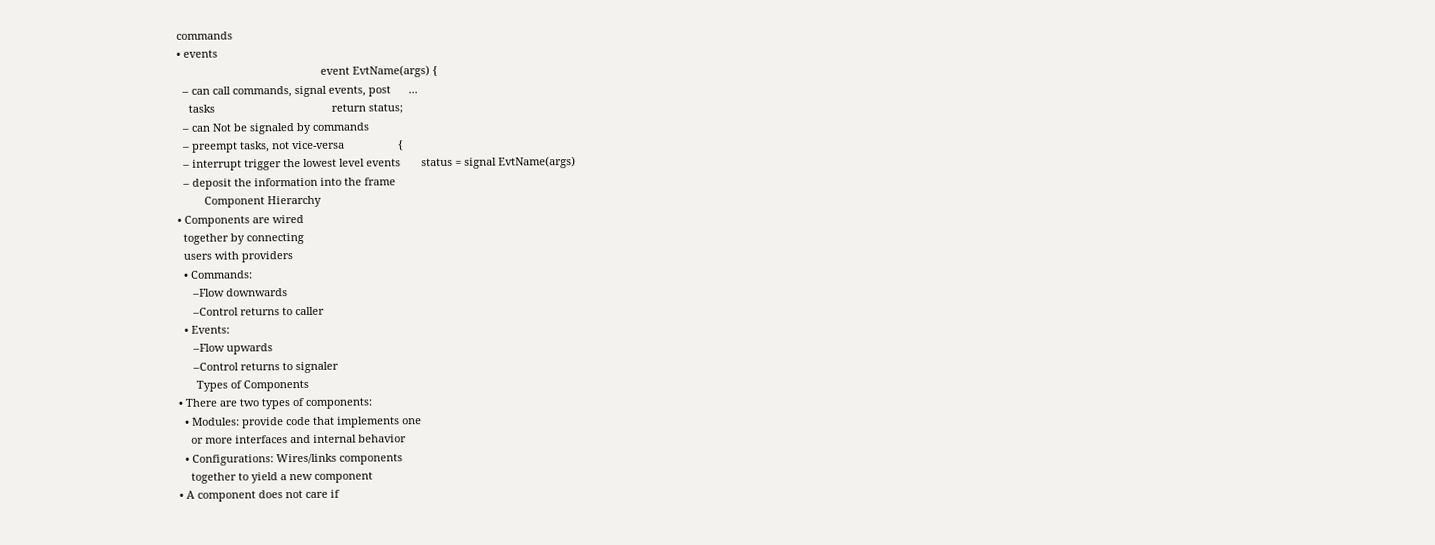commands
• events
                                                event EvtName(args) {
  – can call commands, signal events, post      ...
    tasks                                       return status;
  – can Not be signaled by commands
  – preempt tasks, not vice-versa                  {
  – interrupt trigger the lowest level events       status = signal EvtName(args)
  – deposit the information into the frame
         Component Hierarchy
• Components are wired
  together by connecting
  users with providers
  • Commands:
     –Flow downwards
     –Control returns to caller
  • Events:
     –Flow upwards
     –Control returns to signaler
      Types of Components
• There are two types of components:
  • Modules: provide code that implements one
    or more interfaces and internal behavior
  • Configurations: Wires/links components
    together to yield a new component
• A component does not care if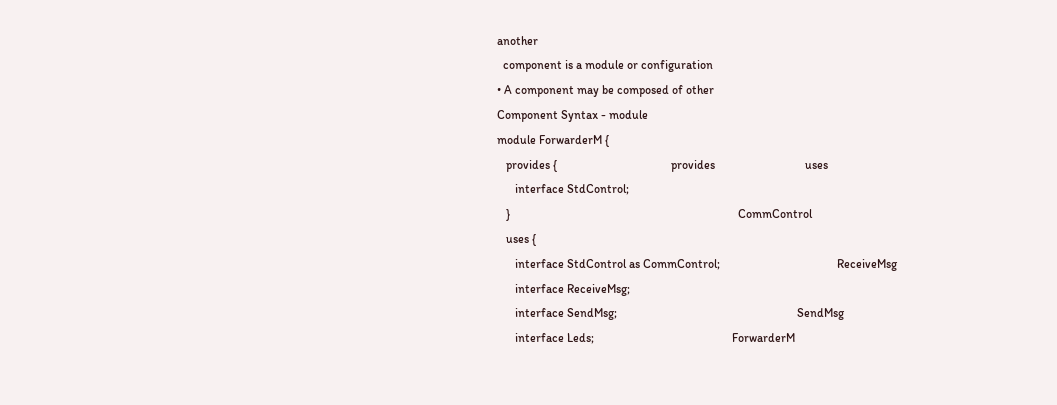another
  component is a module or configuration
• A component may be composed of other
Component Syntax - module
module ForwarderM {
   provides {                                      provides                              uses
      interface StdControl;
   }                                                                            CommControl
   uses {
      interface StdControl as CommControl;                                       ReceiveMsg
      interface ReceiveMsg;
      interface SendMsg;                                                            SendMsg
      interface Leds;                                              ForwarderM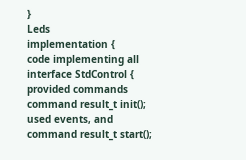}                                                                                     Leds
implementation {
code implementing all                              interface StdControl {
provided commands                                  command result_t init();
used events, and                                   command result_t start();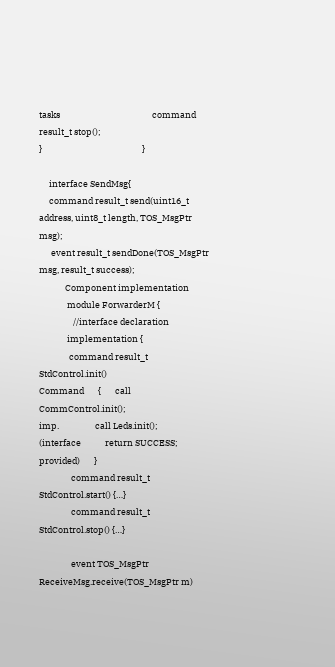tasks                                              command result_t stop();
}                                                  }

     interface SendMsg{
     command result_t send(uint16_t address, uint8_t length, TOS_MsgPtr msg);
      event result_t sendDone(TOS_MsgPtr msg, result_t success);
             Component implementation
              module ForwarderM {
                 //interface declaration
              implementation {
               command result_t StdControl.init()
Command       {       call CommControl.init();
imp.                  call Leds.init();
(interface            return SUCCESS;
provided)       }
                command result_t StdControl.start() {…}
                command result_t StdControl.stop() {…}

                event TOS_MsgPtr ReceiveMsg.receive(TOS_MsgPtr m)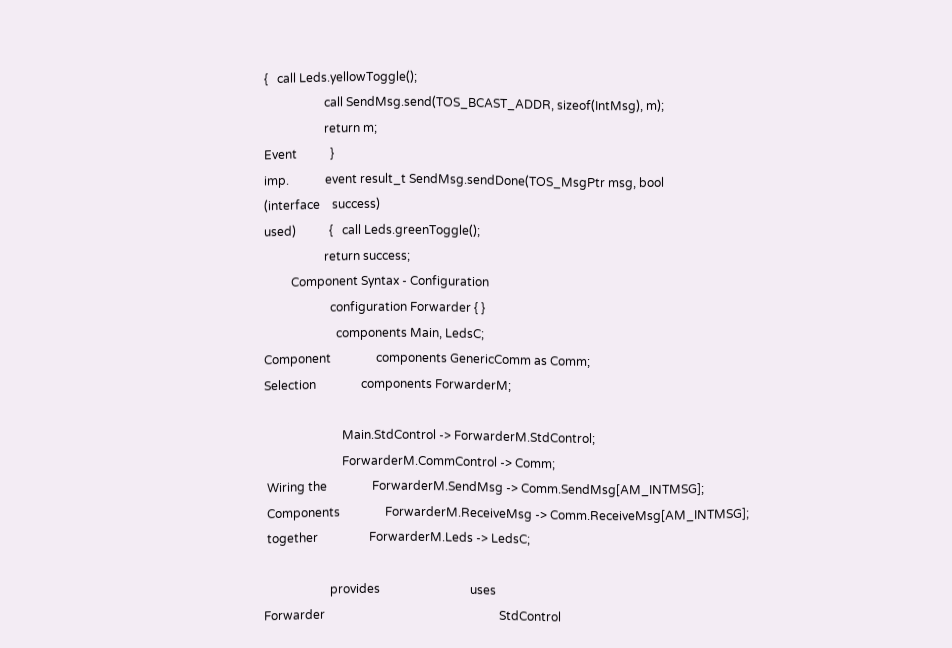{   call Leds.yellowToggle();
                    call SendMsg.send(TOS_BCAST_ADDR, sizeof(IntMsg), m);
                    return m;
Event           }
imp.            event result_t SendMsg.sendDone(TOS_MsgPtr msg, bool
(interface    success)
used)           {   call Leds.greenToggle();
                    return success;
         Component Syntax - Configuration
                      configuration Forwarder { }
                        components Main, LedsC;
Component               components GenericComm as Comm;
Selection               components ForwarderM;

                          Main.StdControl -> ForwarderM.StdControl;
                          ForwarderM.CommControl -> Comm;
 Wiring the               ForwarderM.SendMsg -> Comm.SendMsg[AM_INTMSG];
 Components               ForwarderM.ReceiveMsg -> Comm.ReceiveMsg[AM_INTMSG];
 together                 ForwarderM.Leds -> LedsC;

                      provides                              uses
Forwarder                                                          StdControl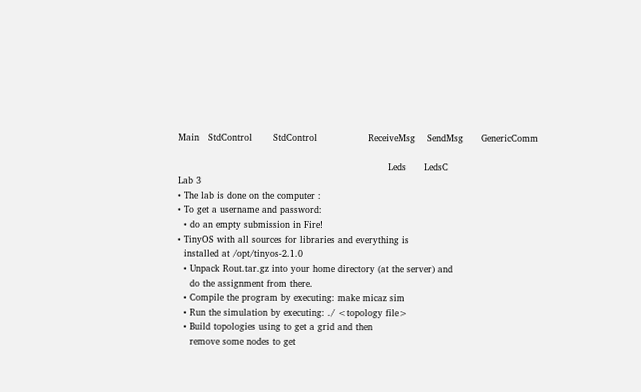Main   StdControl       StdControl                 ReceiveMsg    SendMsg      GenericComm

                                                                      Leds      LedsC
Lab 3
• The lab is done on the computer :
• To get a username and password:
  • do an empty submission in Fire!
• TinyOS with all sources for libraries and everything is
  installed at /opt/tinyos-2.1.0
  • Unpack Rout.tar.gz into your home directory (at the server) and
    do the assignment from there.
  • Compile the program by executing: make micaz sim
  • Run the simulation by executing: ./ <topology file>
  • Build topologies using to get a grid and then
    remove some nodes to get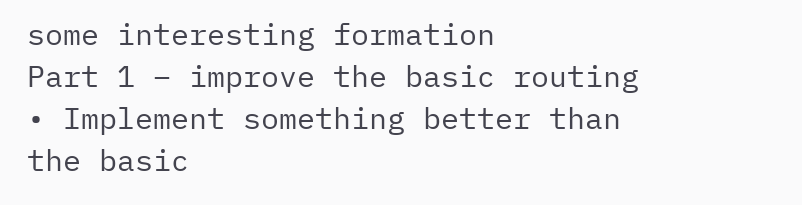some interesting formation
Part 1 – improve the basic routing
• Implement something better than the basic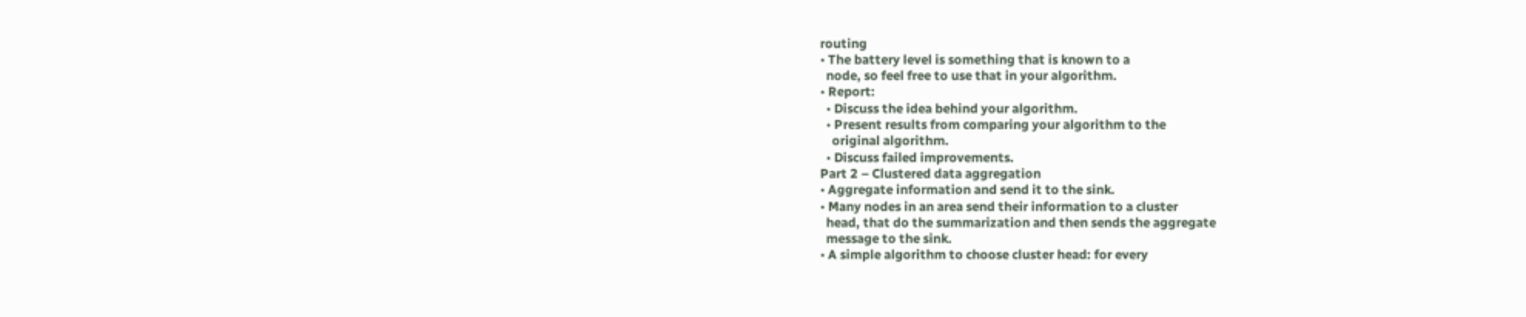routing
• The battery level is something that is known to a
  node, so feel free to use that in your algorithm.
• Report:
  • Discuss the idea behind your algorithm.
  • Present results from comparing your algorithm to the
    original algorithm.
  • Discuss failed improvements.
Part 2 – Clustered data aggregation
• Aggregate information and send it to the sink.
• Many nodes in an area send their information to a cluster
  head, that do the summarization and then sends the aggregate
  message to the sink.
• A simple algorithm to choose cluster head: for every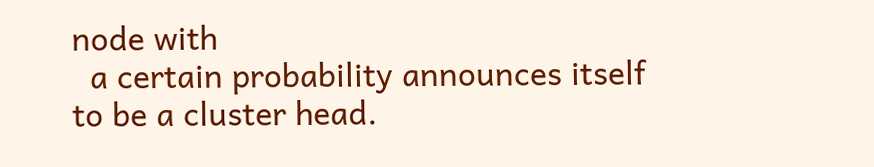node with
  a certain probability announces itself to be a cluster head.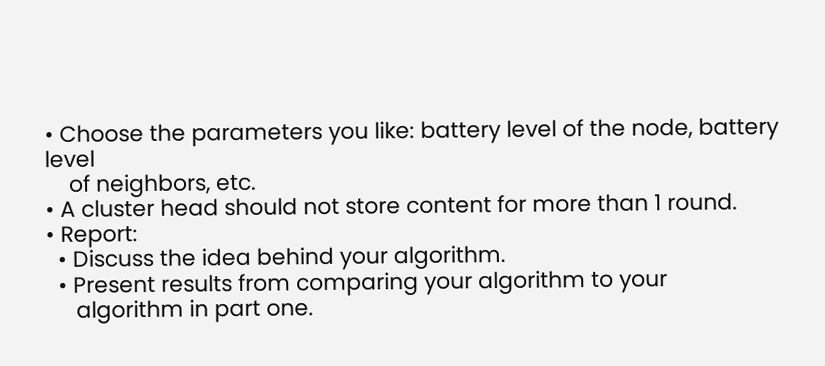• Choose the parameters you like: battery level of the node, battery level
    of neighbors, etc.
• A cluster head should not store content for more than 1 round.
• Report:
  • Discuss the idea behind your algorithm.
  • Present results from comparing your algorithm to your
     algorithm in part one.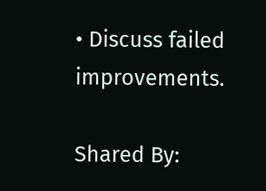• Discuss failed improvements.

Shared By: